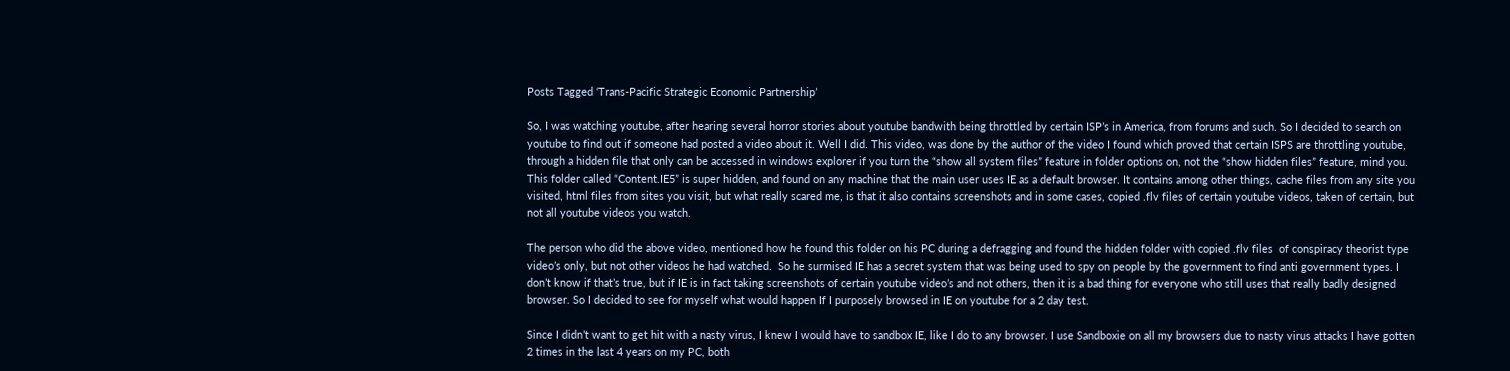Posts Tagged ‘Trans-Pacific Strategic Economic Partnership’

So, I was watching youtube, after hearing several horror stories about youtube bandwith being throttled by certain ISP’s in America, from forums and such. So I decided to search on youtube to find out if someone had posted a video about it. Well I did. This video, was done by the author of the video I found which proved that certain ISPS are throttling youtube, through a hidden file that only can be accessed in windows explorer if you turn the “show all system files” feature in folder options on, not the “show hidden files” feature, mind you. This folder called “Content.IE5” is super hidden, and found on any machine that the main user uses IE as a default browser. It contains among other things, cache files from any site you visited, html files from sites you visit, but what really scared me, is that it also contains screenshots and in some cases, copied .flv files of certain youtube videos, taken of certain, but not all youtube videos you watch.

The person who did the above video, mentioned how he found this folder on his PC during a defragging and found the hidden folder with copied .flv files  of conspiracy theorist type video’s only, but not other videos he had watched.  So he surmised IE has a secret system that was being used to spy on people by the government to find anti government types. I don’t know if that’s true, but if IE is in fact taking screenshots of certain youtube video’s and not others, then it is a bad thing for everyone who still uses that really badly designed browser. So I decided to see for myself what would happen If I purposely browsed in IE on youtube for a 2 day test.

Since I didn’t want to get hit with a nasty virus, I knew I would have to sandbox IE, like I do to any browser. I use Sandboxie on all my browsers due to nasty virus attacks I have gotten 2 times in the last 4 years on my PC, both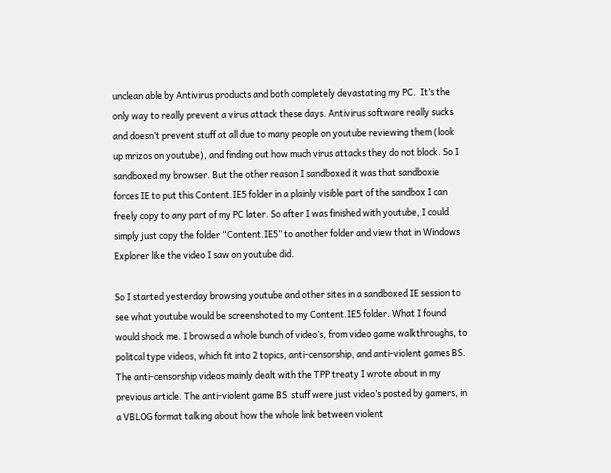unclean able by Antivirus products and both completely devastating my PC.  It’s the only way to really prevent a virus attack these days. Antivirus software really sucks and doesn’t prevent stuff at all due to many people on youtube reviewing them (look up mrizos on youtube), and finding out how much virus attacks they do not block. So I sandboxed my browser. But the other reason I sandboxed it was that sandboxie forces IE to put this Content.IE5 folder in a plainly visible part of the sandbox I can freely copy to any part of my PC later. So after I was finished with youtube, I could simply just copy the folder “Content.IE5” to another folder and view that in Windows Explorer like the video I saw on youtube did.

So I started yesterday browsing youtube and other sites in a sandboxed IE session to see what youtube would be screenshoted to my Content.IE5 folder. What I found would shock me. I browsed a whole bunch of video’s, from video game walkthroughs, to politcal type videos, which fit into 2 topics, anti-censorship, and anti-violent games BS. The anti-censorship videos mainly dealt with the TPP treaty I wrote about in my previous article. The anti-violent game BS  stuff were just video’s posted by gamers, in a VBLOG format talking about how the whole link between violent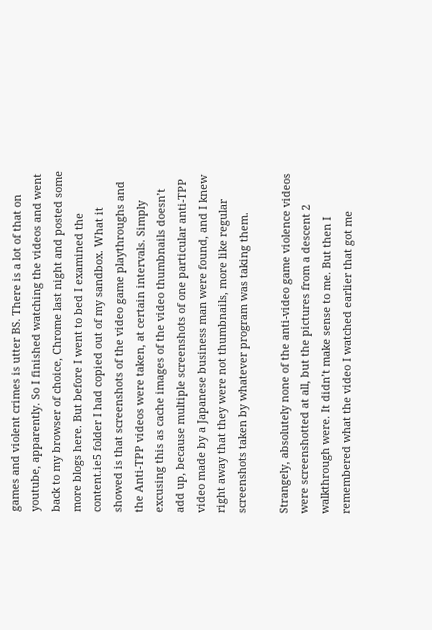games and violent crimes is utter BS. There is a lot of that on youtube, apparently. So I finished watching the videos and went back to my browser of choice, Chrome last night and posted some more blogs here. But before I went to bed I examined the content.ie5 folder I had copied out of my sandbox. What it showed is that screenshots of the video game playthroughs and the Anti-TPP videos were taken, at certain intervals. Simply excusing this as cache images of the video thumbnails doesn’t add up, because multiple screenshots of one particular anti-TPP video made by a Japanese business man were found, and I knew right away that they were not thumbnails, more like regular screenshots taken by whatever program was taking them.

Strangely, absolutely none of the anti-video game violence videos were screenshotted at all, but the pictures from a descent 2 walkthrough were. It didn’t make sense to me. But then I remembered what the video I watched earlier that got me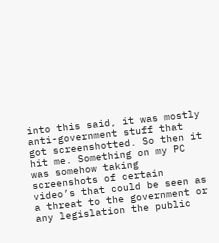into this said, it was mostly anti-government stuff that got screenshotted. So then it hit me. Something on my PC was somehow taking screenshots of certain video’s that could be seen as a threat to the government or any legislation the public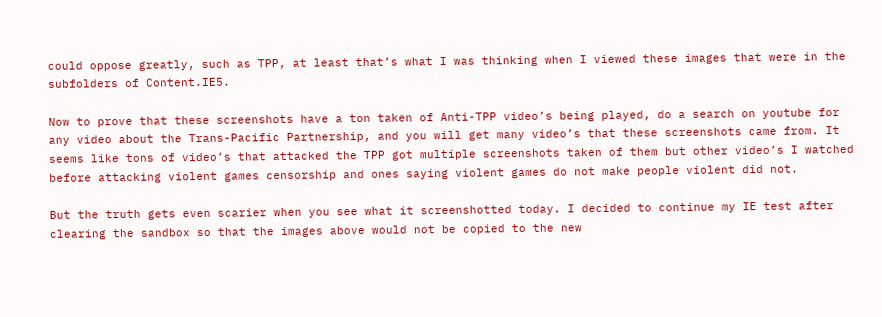could oppose greatly, such as TPP, at least that’s what I was thinking when I viewed these images that were in the subfolders of Content.IE5.

Now to prove that these screenshots have a ton taken of Anti-TPP video’s being played, do a search on youtube for any video about the Trans-Pacific Partnership, and you will get many video’s that these screenshots came from. It seems like tons of video’s that attacked the TPP got multiple screenshots taken of them but other video’s I watched before attacking violent games censorship and ones saying violent games do not make people violent did not.

But the truth gets even scarier when you see what it screenshotted today. I decided to continue my IE test after clearing the sandbox so that the images above would not be copied to the new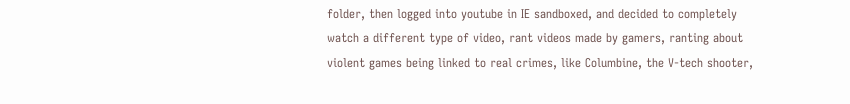folder, then logged into youtube in IE sandboxed, and decided to completely watch a different type of video, rant videos made by gamers, ranting about violent games being linked to real crimes, like Columbine, the V-tech shooter,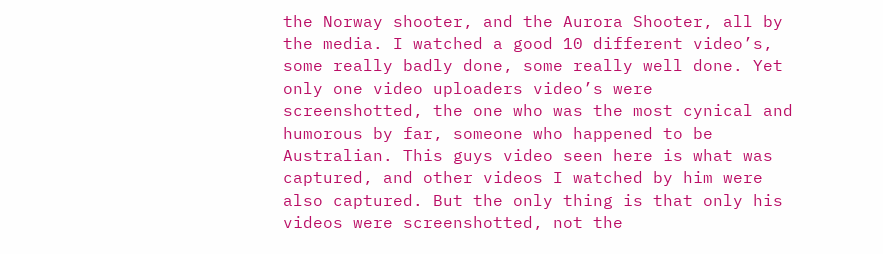the Norway shooter, and the Aurora Shooter, all by the media. I watched a good 10 different video’s, some really badly done, some really well done. Yet only one video uploaders video’s were screenshotted, the one who was the most cynical and humorous by far, someone who happened to be Australian. This guys video seen here is what was captured, and other videos I watched by him were also captured. But the only thing is that only his videos were screenshotted, not the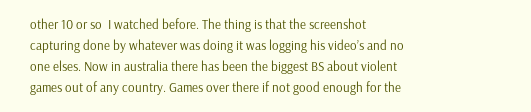other 10 or so  I watched before. The thing is that the screenshot capturing done by whatever was doing it was logging his video’s and no one elses. Now in australia there has been the biggest BS about violent games out of any country. Games over there if not good enough for the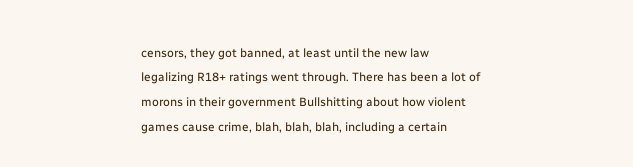censors, they got banned, at least until the new law legalizing R18+ ratings went through. There has been a lot of morons in their government Bullshitting about how violent games cause crime, blah, blah, blah, including a certain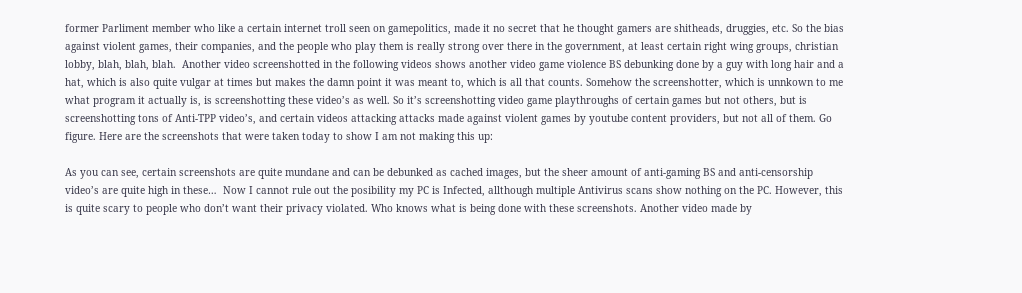former Parliment member who like a certain internet troll seen on gamepolitics, made it no secret that he thought gamers are shitheads, druggies, etc. So the bias against violent games, their companies, and the people who play them is really strong over there in the government, at least certain right wing groups, christian lobby, blah, blah, blah.  Another video screenshotted in the following videos shows another video game violence BS debunking done by a guy with long hair and a hat, which is also quite vulgar at times but makes the damn point it was meant to, which is all that counts. Somehow the screenshotter, which is unnkown to me what program it actually is, is screenshotting these video’s as well. So it’s screenshotting video game playthroughs of certain games but not others, but is screenshotting tons of Anti-TPP video’s, and certain videos attacking attacks made against violent games by youtube content providers, but not all of them. Go figure. Here are the screenshots that were taken today to show I am not making this up:

As you can see, certain screenshots are quite mundane and can be debunked as cached images, but the sheer amount of anti-gaming BS and anti-censorship video’s are quite high in these…  Now I cannot rule out the posibility my PC is Infected, allthough multiple Antivirus scans show nothing on the PC. However, this is quite scary to people who don’t want their privacy violated. Who knows what is being done with these screenshots. Another video made by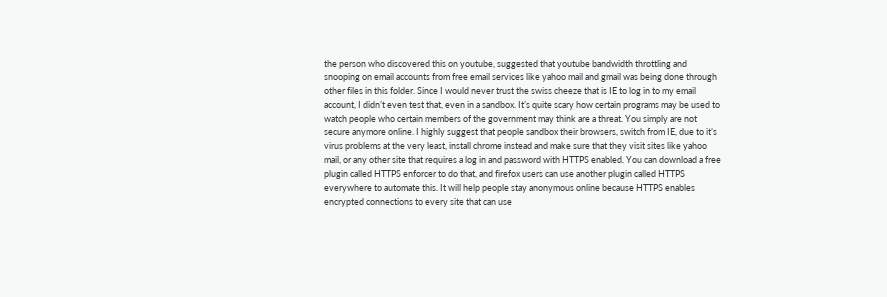the person who discovered this on youtube, suggested that youtube bandwidth throttling and snooping on email accounts from free email services like yahoo mail and gmail was being done through other files in this folder. Since I would never trust the swiss cheeze that is IE to log in to my email account, I didn’t even test that, even in a sandbox. It’s quite scary how certain programs may be used to watch people who certain members of the government may think are a threat. You simply are not secure anymore online. I highly suggest that people sandbox their browsers, switch from IE, due to it’s virus problems at the very least, install chrome instead and make sure that they visit sites like yahoo mail, or any other site that requires a log in and password with HTTPS enabled. You can download a free plugin called HTTPS enforcer to do that, and firefox users can use another plugin called HTTPS everywhere to automate this. It will help people stay anonymous online because HTTPS enables encrypted connections to every site that can use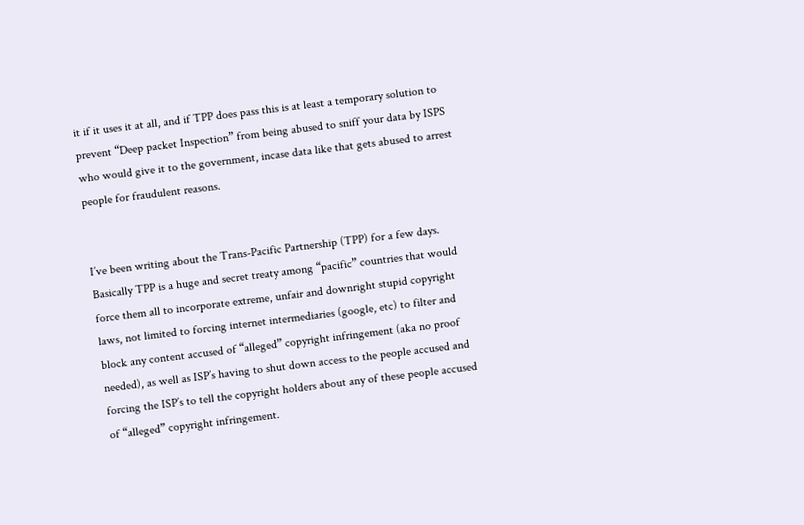it if it uses it at all, and if TPP does pass this is at least a temporary solution to prevent “Deep packet Inspection” from being abused to sniff your data by ISPS who would give it to the government, incase data like that gets abused to arrest people for fraudulent reasons.


I’ve been writing about the Trans-Pacific Partnership (TPP) for a few days. Basically TPP is a huge and secret treaty among “pacific” countries that would force them all to incorporate extreme, unfair and downright stupid copyright laws, not limited to forcing internet intermediaries (google, etc) to filter and block any content accused of “alleged” copyright infringement (aka no proof needed), as well as ISP’s having to shut down access to the people accused and forcing the ISP’s to tell the copyright holders about any of these people accused of “alleged” copyright infringement.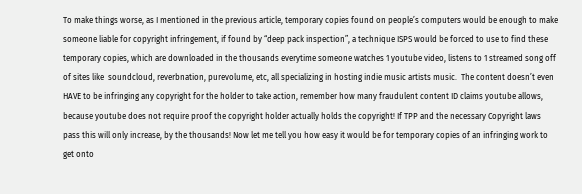To make things worse, as I mentioned in the previous article, temporary copies found on people’s computers would be enough to make someone liable for copyright infringement, if found by “deep pack inspection”, a technique ISPS would be forced to use to find these temporary copies, which are downloaded in the thousands everytime someone watches 1 youtube video, listens to 1 streamed song off of sites like  soundcloud, reverbnation, purevolume, etc, all specializing in hosting indie music artists music.  The content doesn’t even HAVE to be infringing any copyright for the holder to take action, remember how many fraudulent content ID claims youtube allows, because youtube does not require proof the copyright holder actually holds the copyright! If TPP and the necessary Copyright laws pass this will only increase, by the thousands! Now let me tell you how easy it would be for temporary copies of an infringing work to get onto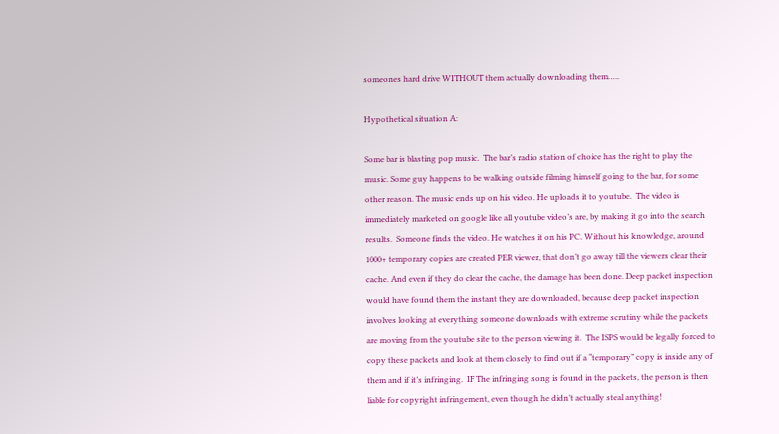someones hard drive WITHOUT them actually downloading them…..

Hypothetical situation A:

Some bar is blasting pop music.  The bar’s radio station of choice has the right to play the music. Some guy happens to be walking outside filming himself going to the bar, for some other reason. The music ends up on his video. He uploads it to youtube.  The video is immediately marketed on google like all youtube video’s are, by making it go into the search results.  Someone finds the video. He watches it on his PC. Without his knowledge, around 1000+ temporary copies are created PER viewer, that don’t go away till the viewers clear their cache. And even if they do clear the cache, the damage has been done. Deep packet inspection would have found them the instant they are downloaded, because deep packet inspection involves looking at everything someone downloads with extreme scrutiny while the packets are moving from the youtube site to the person viewing it.  The ISPS would be legally forced to copy these packets and look at them closely to find out if a “temporary” copy is inside any of them and if it’s infringing.  IF The infringing song is found in the packets, the person is then liable for copyright infringement, even though he didn’t actually steal anything!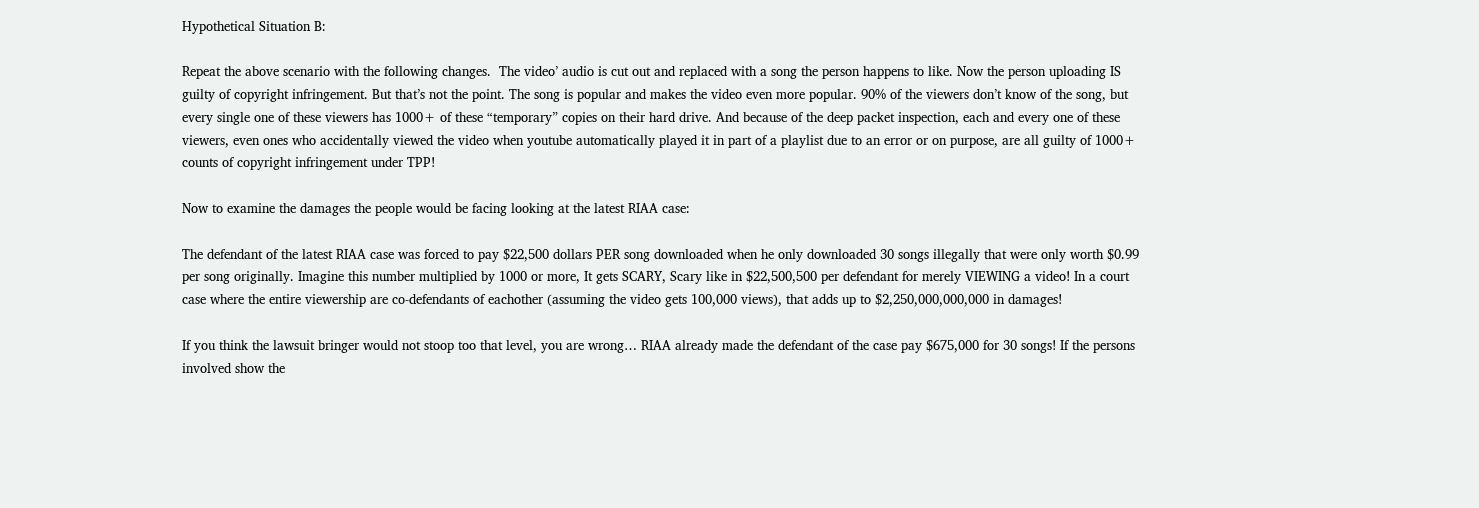Hypothetical Situation B:

Repeat the above scenario with the following changes.  The video’ audio is cut out and replaced with a song the person happens to like. Now the person uploading IS guilty of copyright infringement. But that’s not the point. The song is popular and makes the video even more popular. 90% of the viewers don’t know of the song, but every single one of these viewers has 1000+ of these “temporary” copies on their hard drive. And because of the deep packet inspection, each and every one of these viewers, even ones who accidentally viewed the video when youtube automatically played it in part of a playlist due to an error or on purpose, are all guilty of 1000+ counts of copyright infringement under TPP!

Now to examine the damages the people would be facing looking at the latest RIAA case:

The defendant of the latest RIAA case was forced to pay $22,500 dollars PER song downloaded when he only downloaded 30 songs illegally that were only worth $0.99 per song originally. Imagine this number multiplied by 1000 or more, It gets SCARY, Scary like in $22,500,500 per defendant for merely VIEWING a video! In a court case where the entire viewership are co-defendants of eachother (assuming the video gets 100,000 views), that adds up to $2,250,000,000,000 in damages!

If you think the lawsuit bringer would not stoop too that level, you are wrong… RIAA already made the defendant of the case pay $675,000 for 30 songs! If the persons involved show the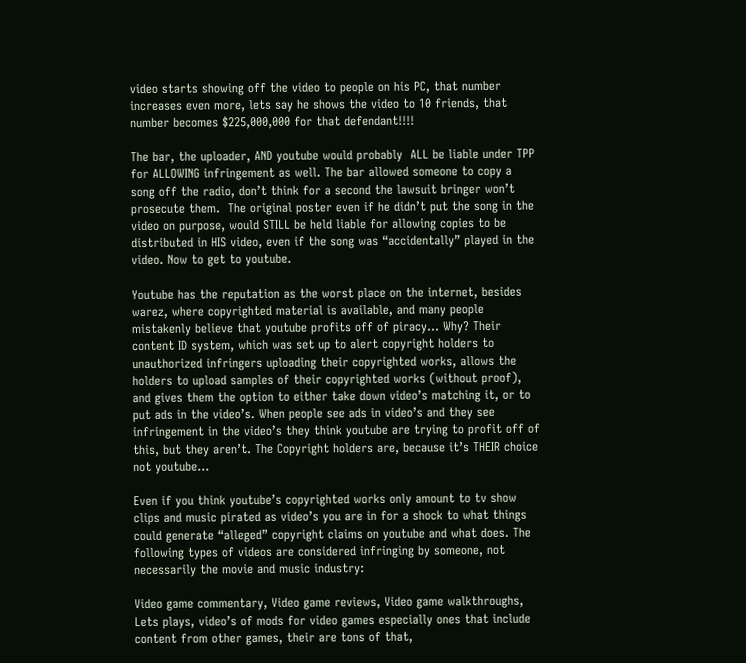video starts showing off the video to people on his PC, that number increases even more, lets say he shows the video to 10 friends, that number becomes $225,000,000 for that defendant!!!!

The bar, the uploader, AND youtube would probably  ALL be liable under TPP for ALLOWING infringement as well. The bar allowed someone to copy a song off the radio, don’t think for a second the lawsuit bringer won’t prosecute them.  The original poster even if he didn’t put the song in the video on purpose, would STILL be held liable for allowing copies to be distributed in HIS video, even if the song was “accidentally” played in the video. Now to get to youtube.

Youtube has the reputation as the worst place on the internet, besides warez, where copyrighted material is available, and many people mistakenly believe that youtube profits off of piracy… Why? Their content ID system, which was set up to alert copyright holders to unauthorized infringers uploading their copyrighted works, allows the holders to upload samples of their copyrighted works (without proof), and gives them the option to either take down video’s matching it, or to put ads in the video’s. When people see ads in video’s and they see infringement in the video’s they think youtube are trying to profit off of this, but they aren’t. The Copyright holders are, because it’s THEIR choice not youtube…

Even if you think youtube’s copyrighted works only amount to tv show clips and music pirated as video’s you are in for a shock to what things could generate “alleged” copyright claims on youtube and what does. The following types of videos are considered infringing by someone, not necessarily the movie and music industry:

Video game commentary, Video game reviews, Video game walkthroughs, Lets plays, video’s of mods for video games especially ones that include content from other games, their are tons of that,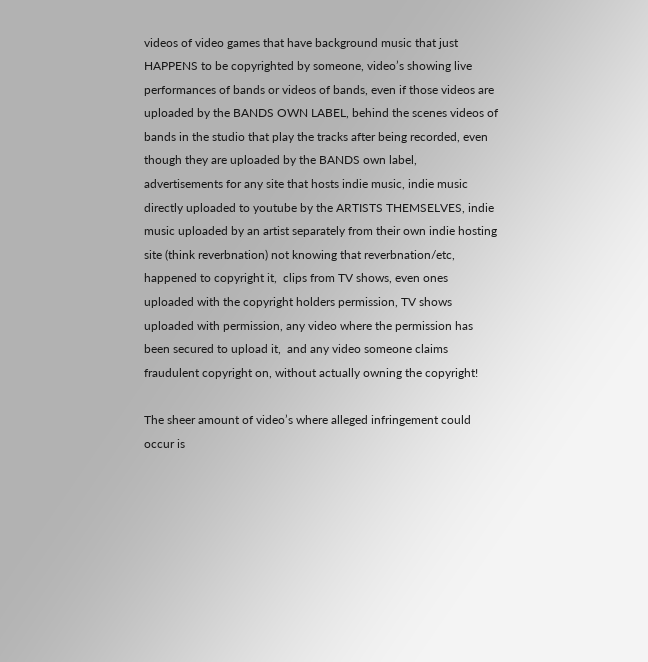videos of video games that have background music that just HAPPENS to be copyrighted by someone, video’s showing live performances of bands or videos of bands, even if those videos are uploaded by the BANDS OWN LABEL, behind the scenes videos of bands in the studio that play the tracks after being recorded, even though they are uploaded by the BANDS own label, advertisements for any site that hosts indie music, indie music directly uploaded to youtube by the ARTISTS THEMSELVES, indie music uploaded by an artist separately from their own indie hosting site (think reverbnation) not knowing that reverbnation/etc,  happened to copyright it,  clips from TV shows, even ones uploaded with the copyright holders permission, TV shows uploaded with permission, any video where the permission has been secured to upload it,  and any video someone claims fraudulent copyright on, without actually owning the copyright!

The sheer amount of video’s where alleged infringement could occur is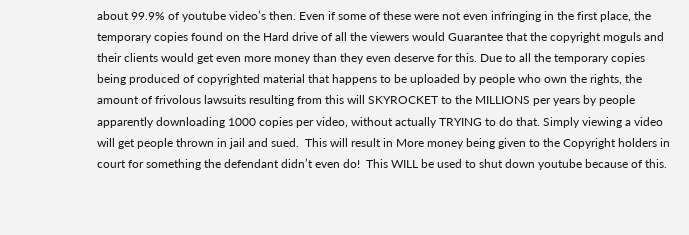about 99.9% of youtube video’s then. Even if some of these were not even infringing in the first place, the temporary copies found on the Hard drive of all the viewers would Guarantee that the copyright moguls and their clients would get even more money than they even deserve for this. Due to all the temporary copies being produced of copyrighted material that happens to be uploaded by people who own the rights, the amount of frivolous lawsuits resulting from this will SKYROCKET to the MILLIONS per years by people apparently downloading 1000 copies per video, without actually TRYING to do that. Simply viewing a video will get people thrown in jail and sued.  This will result in More money being given to the Copyright holders in court for something the defendant didn’t even do!  This WILL be used to shut down youtube because of this.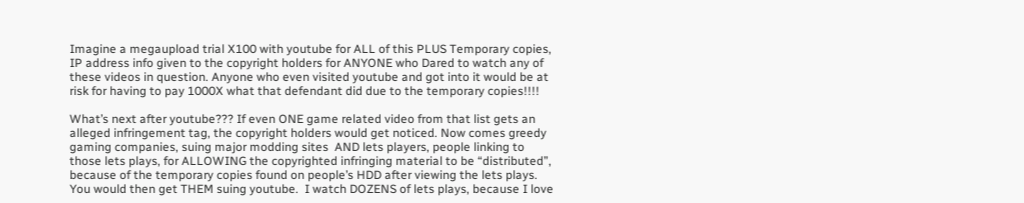Imagine a megaupload trial X100 with youtube for ALL of this PLUS Temporary copies, IP address info given to the copyright holders for ANYONE who Dared to watch any of these videos in question. Anyone who even visited youtube and got into it would be at risk for having to pay 1000X what that defendant did due to the temporary copies!!!!

What’s next after youtube??? If even ONE game related video from that list gets an alleged infringement tag, the copyright holders would get noticed. Now comes greedy gaming companies, suing major modding sites  AND lets players, people linking to those lets plays, for ALLOWING the copyrighted infringing material to be “distributed”, because of the temporary copies found on people’s HDD after viewing the lets plays. You would then get THEM suing youtube.  I watch DOZENS of lets plays, because I love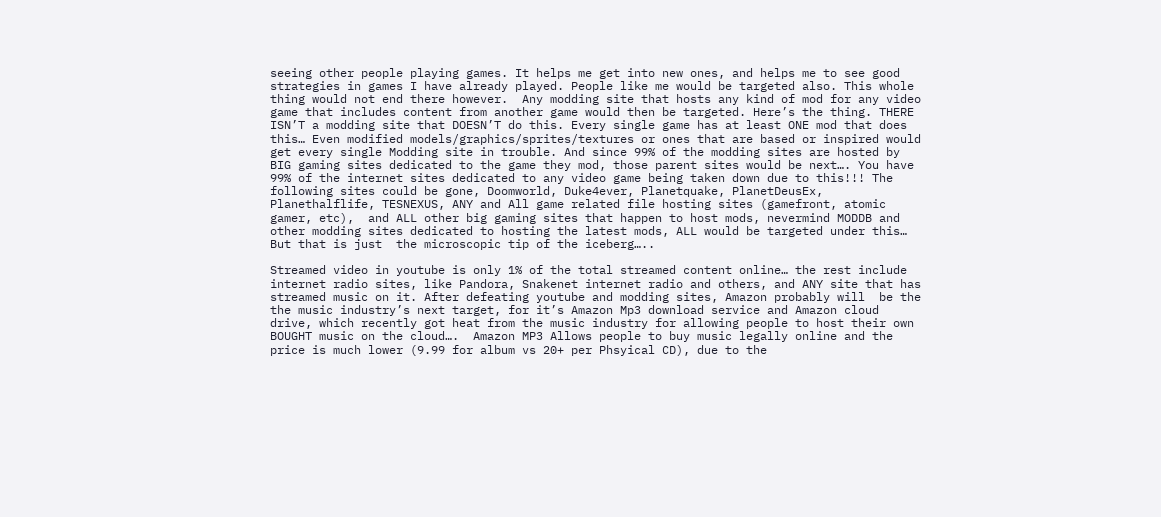seeing other people playing games. It helps me get into new ones, and helps me to see good strategies in games I have already played. People like me would be targeted also. This whole thing would not end there however.  Any modding site that hosts any kind of mod for any video game that includes content from another game would then be targeted. Here’s the thing. THERE ISN’T a modding site that DOESN’T do this. Every single game has at least ONE mod that does this… Even modified models/graphics/sprites/textures or ones that are based or inspired would get every single Modding site in trouble. And since 99% of the modding sites are hosted by BIG gaming sites dedicated to the game they mod, those parent sites would be next…. You have 99% of the internet sites dedicated to any video game being taken down due to this!!! The following sites could be gone, Doomworld, Duke4ever, Planetquake, PlanetDeusEx, Planethalflife, TESNEXUS, ANY and All game related file hosting sites (gamefront, atomic gamer, etc),  and ALL other big gaming sites that happen to host mods, nevermind MODDB and other modding sites dedicated to hosting the latest mods, ALL would be targeted under this… But that is just  the microscopic tip of the iceberg…..

Streamed video in youtube is only 1% of the total streamed content online… the rest include internet radio sites, like Pandora, Snakenet internet radio and others, and ANY site that has streamed music on it. After defeating youtube and modding sites, Amazon probably will  be the the music industry’s next target, for it’s Amazon Mp3 download service and Amazon cloud drive, which recently got heat from the music industry for allowing people to host their own BOUGHT music on the cloud….  Amazon MP3 Allows people to buy music legally online and the price is much lower (9.99 for album vs 20+ per Phsyical CD), due to the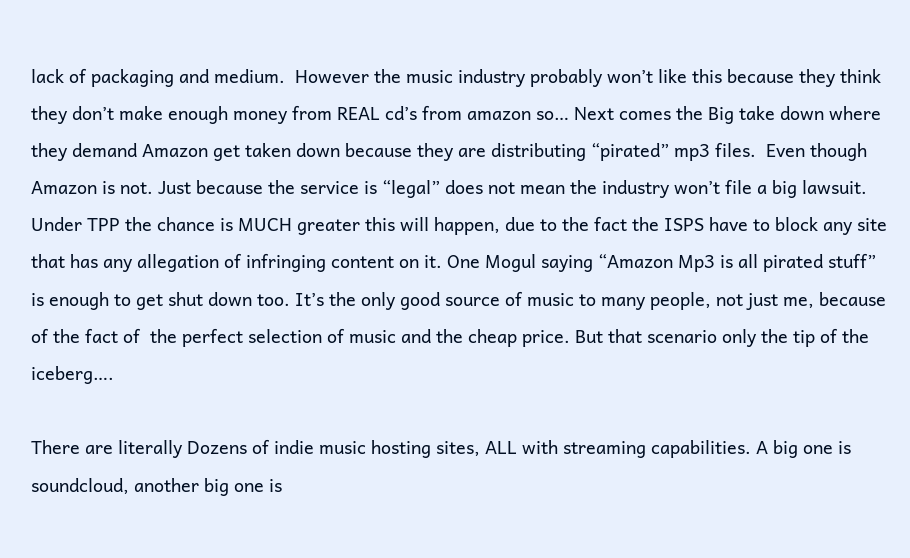lack of packaging and medium.  However the music industry probably won’t like this because they think they don’t make enough money from REAL cd’s from amazon so… Next comes the Big take down where they demand Amazon get taken down because they are distributing “pirated” mp3 files.  Even though Amazon is not. Just because the service is “legal” does not mean the industry won’t file a big lawsuit. Under TPP the chance is MUCH greater this will happen, due to the fact the ISPS have to block any site that has any allegation of infringing content on it. One Mogul saying “Amazon Mp3 is all pirated stuff” is enough to get shut down too. It’s the only good source of music to many people, not just me, because of the fact of  the perfect selection of music and the cheap price. But that scenario only the tip of the iceberg….

There are literally Dozens of indie music hosting sites, ALL with streaming capabilities. A big one is soundcloud, another big one is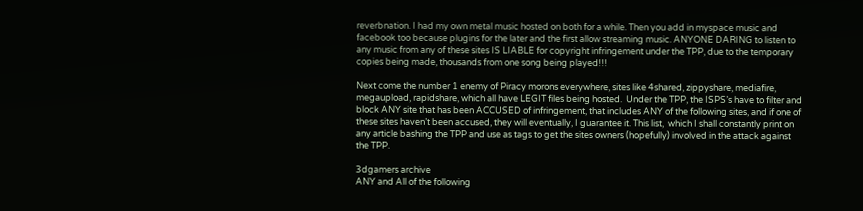reverbnation. I had my own metal music hosted on both for a while. Then you add in myspace music and facebook too because plugins for the later and the first allow streaming music. ANYONE DARING to listen to any music from any of these sites IS LIABLE for copyright infringement under the TPP, due to the temporary copies being made, thousands from one song being played!!!

Next come the number 1 enemy of Piracy morons everywhere, sites like 4shared, zippyshare, mediafire, megaupload, rapidshare, which all have LEGIT files being hosted.  Under the TPP, the ISPS’s have to filter and block ANY site that has been ACCUSED of infringement, that includes ANY of the following sites, and if one of these sites haven’t been accused, they will eventually, I guarantee it. This list,  which I shall constantly print on any article bashing the TPP and use as tags to get the sites owners (hopefully) involved in the attack against the TPP.

3dgamers archive
ANY and All of the following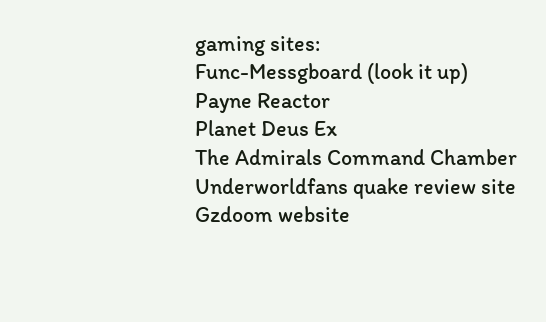gaming sites:
Func-Messgboard (look it up)
Payne Reactor
Planet Deus Ex
The Admirals Command Chamber
Underworldfans quake review site
Gzdoom website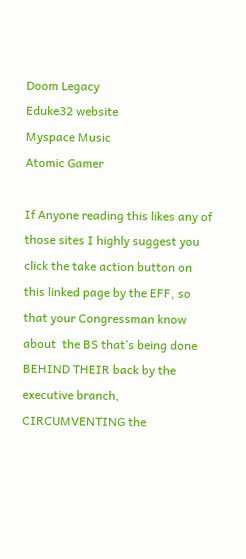Doom Legacy
Eduke32 website
Myspace Music
Atomic Gamer

If Anyone reading this likes any of those sites I highly suggest you click the take action button on this linked page by the EFF, so that your Congressman know about  the BS that’s being done BEHIND THEIR back by the executive branch, CIRCUMVENTING the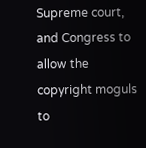Supreme court, and Congress to allow the copyright moguls  to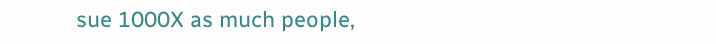sue 1000X as much people,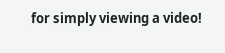for simply viewing a video!